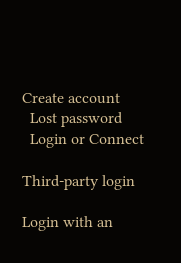Create account
  Lost password
  Login or Connect

Third-party login

Login with an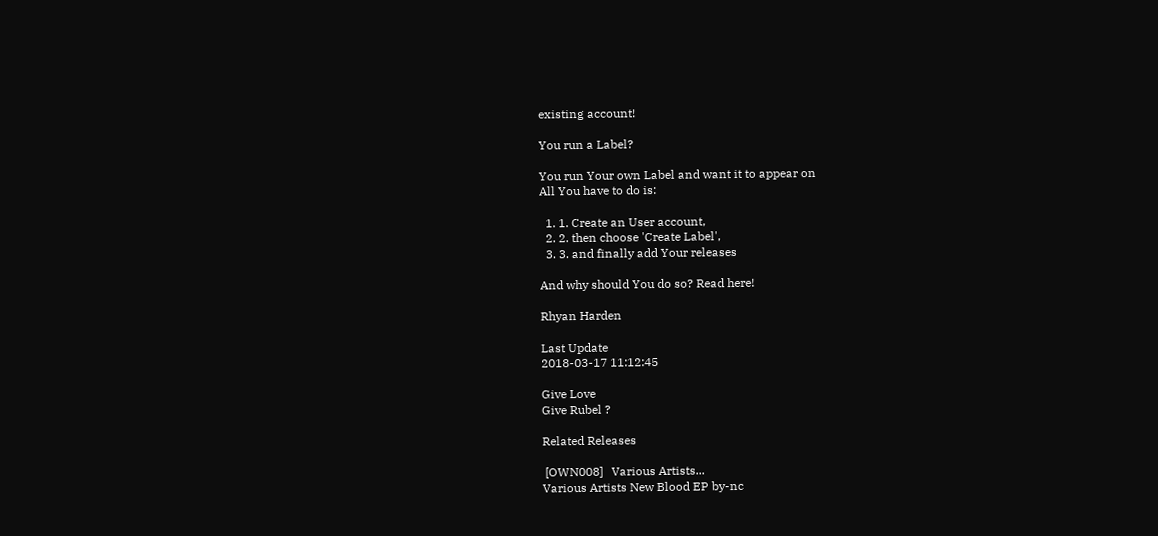existing account!

You run a Label?

You run Your own Label and want it to appear on
All You have to do is:

  1. 1. Create an User account,
  2. 2. then choose 'Create Label',
  3. 3. and finally add Your releases

And why should You do so? Read here!

Rhyan Harden

Last Update
2018-03-17 11:12:45

Give Love
Give Rubel ?

Related Releases

 [OWN008]   Various Artists...
Various Artists New Blood EP by-nc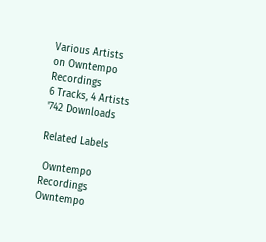Various Artists
on Owntempo Recordings
6 Tracks, 4 Artists '742 Downloads

Related Labels

 Owntempo Recordings
Owntempo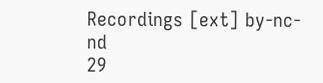Recordings [ext] by-nc-nd
29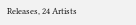Releases, 24 Artists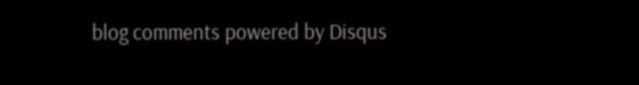blog comments powered by Disqus